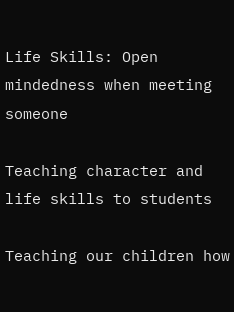Life Skills: Open mindedness when meeting someone

Teaching character and life skills to students

Teaching our children how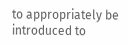to appropriately be introduced to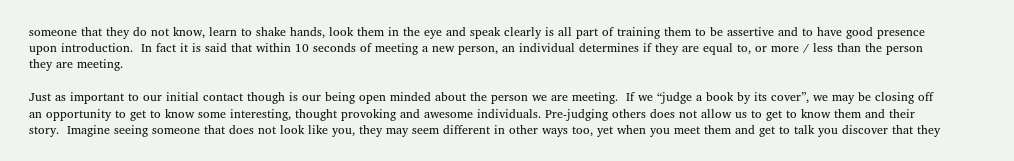someone that they do not know, learn to shake hands, look them in the eye and speak clearly is all part of training them to be assertive and to have good presence upon introduction.  In fact it is said that within 10 seconds of meeting a new person, an individual determines if they are equal to, or more / less than the person they are meeting.

Just as important to our initial contact though is our being open minded about the person we are meeting.  If we “judge a book by its cover”, we may be closing off an opportunity to get to know some interesting, thought provoking and awesome individuals. Pre-judging others does not allow us to get to know them and their story.  Imagine seeing someone that does not look like you, they may seem different in other ways too, yet when you meet them and get to talk you discover that they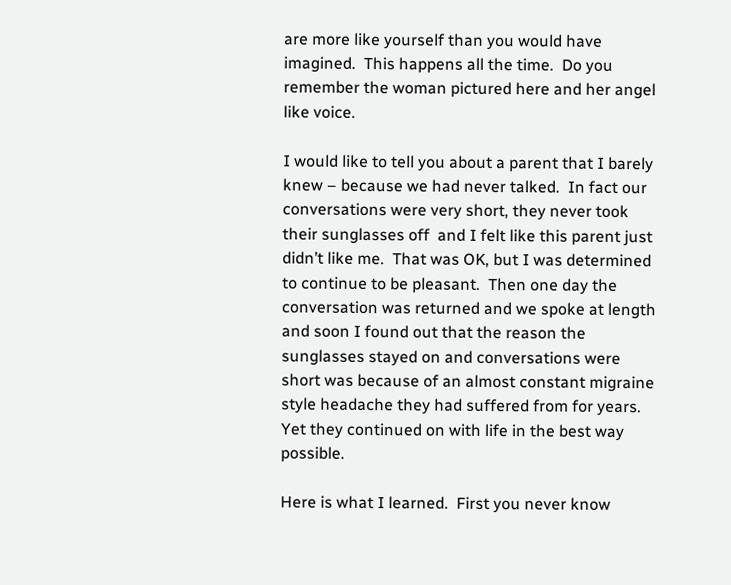are more like yourself than you would have imagined.  This happens all the time.  Do you remember the woman pictured here and her angel like voice.

I would like to tell you about a parent that I barely knew – because we had never talked.  In fact our conversations were very short, they never took their sunglasses off  and I felt like this parent just didn’t like me.  That was OK, but I was determined to continue to be pleasant.  Then one day the conversation was returned and we spoke at length and soon I found out that the reason the sunglasses stayed on and conversations were short was because of an almost constant migraine style headache they had suffered from for years.  Yet they continued on with life in the best way possible.

Here is what I learned.  First you never know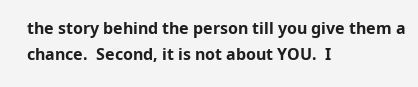the story behind the person till you give them a chance.  Second, it is not about YOU.  I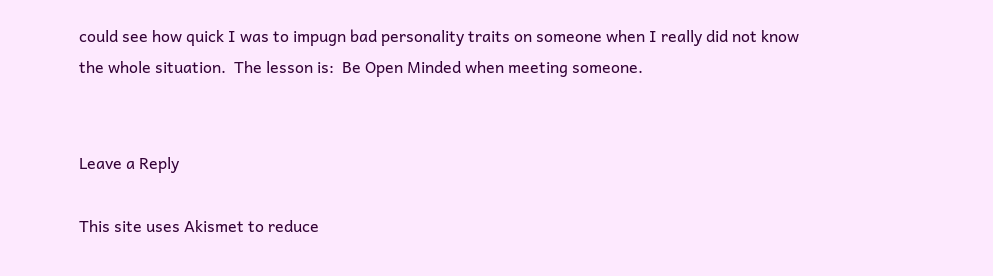could see how quick I was to impugn bad personality traits on someone when I really did not know the whole situation.  The lesson is:  Be Open Minded when meeting someone.


Leave a Reply

This site uses Akismet to reduce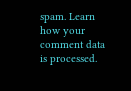spam. Learn how your comment data is processed.